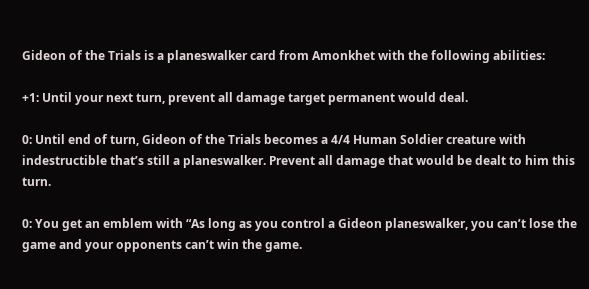Gideon of the Trials is a planeswalker card from Amonkhet with the following abilities:

+1: Until your next turn, prevent all damage target permanent would deal.

0: Until end of turn, Gideon of the Trials becomes a 4/4 Human Soldier creature with indestructible that’s still a planeswalker. Prevent all damage that would be dealt to him this turn.

0: You get an emblem with “As long as you control a Gideon planeswalker, you can’t lose the game and your opponents can’t win the game.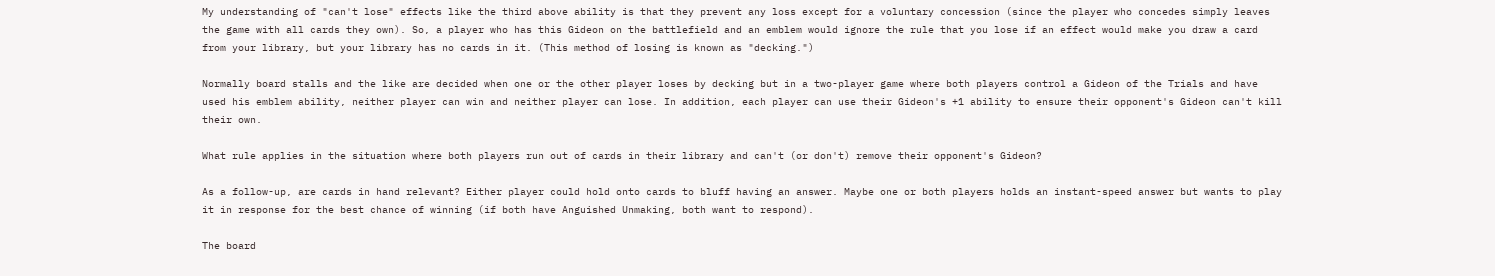My understanding of "can't lose" effects like the third above ability is that they prevent any loss except for a voluntary concession (since the player who concedes simply leaves the game with all cards they own). So, a player who has this Gideon on the battlefield and an emblem would ignore the rule that you lose if an effect would make you draw a card from your library, but your library has no cards in it. (This method of losing is known as "decking.")

Normally board stalls and the like are decided when one or the other player loses by decking but in a two-player game where both players control a Gideon of the Trials and have used his emblem ability, neither player can win and neither player can lose. In addition, each player can use their Gideon's +1 ability to ensure their opponent's Gideon can't kill their own.

What rule applies in the situation where both players run out of cards in their library and can't (or don't) remove their opponent's Gideon?

As a follow-up, are cards in hand relevant? Either player could hold onto cards to bluff having an answer. Maybe one or both players holds an instant-speed answer but wants to play it in response for the best chance of winning (if both have Anguished Unmaking, both want to respond).

The board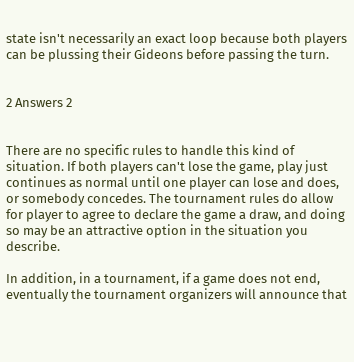state isn't necessarily an exact loop because both players can be plussing their Gideons before passing the turn.


2 Answers 2


There are no specific rules to handle this kind of situation. If both players can't lose the game, play just continues as normal until one player can lose and does, or somebody concedes. The tournament rules do allow for player to agree to declare the game a draw, and doing so may be an attractive option in the situation you describe.

In addition, in a tournament, if a game does not end, eventually the tournament organizers will announce that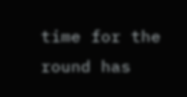time for the round has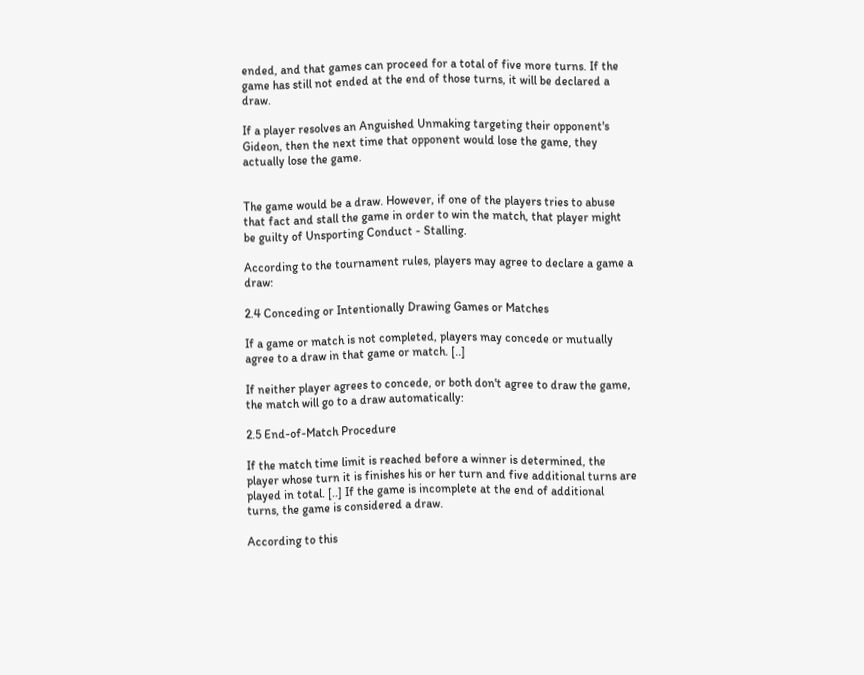ended, and that games can proceed for a total of five more turns. If the game has still not ended at the end of those turns, it will be declared a draw.

If a player resolves an Anguished Unmaking targeting their opponent's Gideon, then the next time that opponent would lose the game, they actually lose the game.


The game would be a draw. However, if one of the players tries to abuse that fact and stall the game in order to win the match, that player might be guilty of Unsporting Conduct - Stalling.

According to the tournament rules, players may agree to declare a game a draw:

2.4 Conceding or Intentionally Drawing Games or Matches

If a game or match is not completed, players may concede or mutually agree to a draw in that game or match. [..]

If neither player agrees to concede, or both don't agree to draw the game, the match will go to a draw automatically:

2.5 End-of-Match Procedure

If the match time limit is reached before a winner is determined, the player whose turn it is finishes his or her turn and five additional turns are played in total. [..] If the game is incomplete at the end of additional turns, the game is considered a draw.

According to this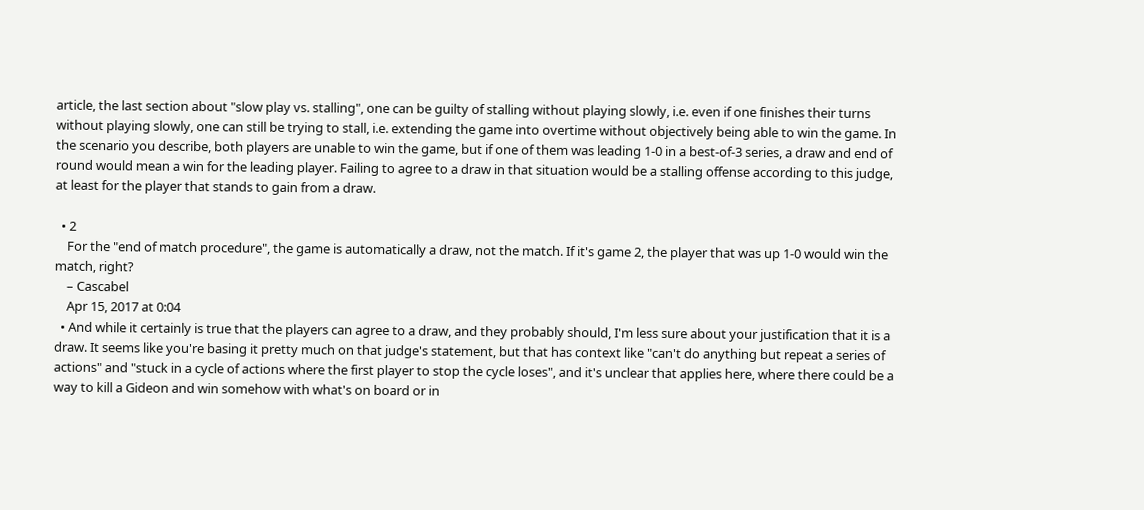article, the last section about "slow play vs. stalling", one can be guilty of stalling without playing slowly, i.e. even if one finishes their turns without playing slowly, one can still be trying to stall, i.e. extending the game into overtime without objectively being able to win the game. In the scenario you describe, both players are unable to win the game, but if one of them was leading 1-0 in a best-of-3 series, a draw and end of round would mean a win for the leading player. Failing to agree to a draw in that situation would be a stalling offense according to this judge, at least for the player that stands to gain from a draw.

  • 2
    For the "end of match procedure", the game is automatically a draw, not the match. If it's game 2, the player that was up 1-0 would win the match, right?
    – Cascabel
    Apr 15, 2017 at 0:04
  • And while it certainly is true that the players can agree to a draw, and they probably should, I'm less sure about your justification that it is a draw. It seems like you're basing it pretty much on that judge's statement, but that has context like "can't do anything but repeat a series of actions" and "stuck in a cycle of actions where the first player to stop the cycle loses", and it's unclear that applies here, where there could be a way to kill a Gideon and win somehow with what's on board or in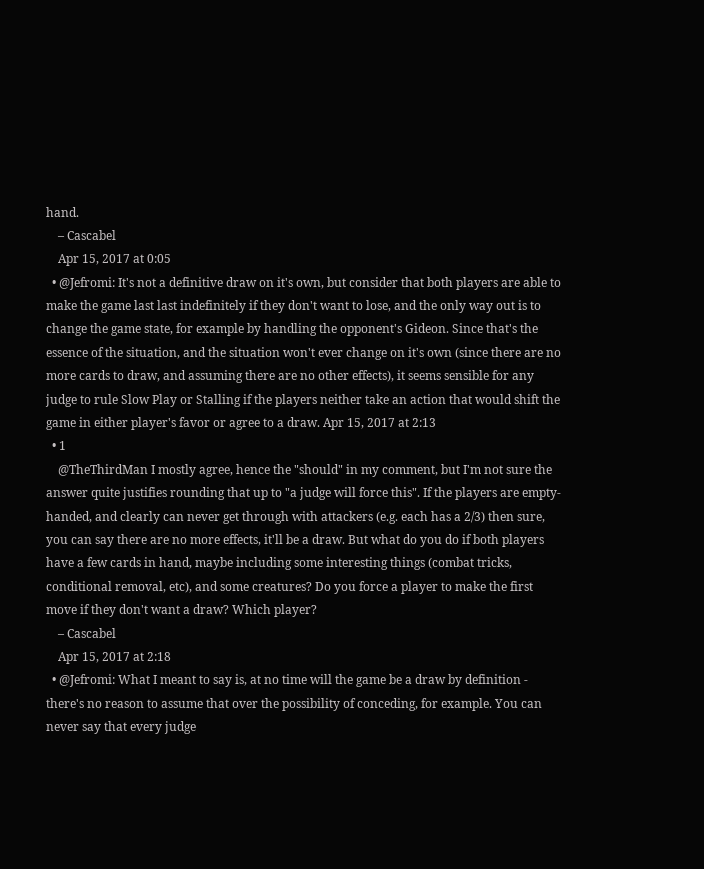hand.
    – Cascabel
    Apr 15, 2017 at 0:05
  • @Jefromi: It's not a definitive draw on it's own, but consider that both players are able to make the game last last indefinitely if they don't want to lose, and the only way out is to change the game state, for example by handling the opponent's Gideon. Since that's the essence of the situation, and the situation won't ever change on it's own (since there are no more cards to draw, and assuming there are no other effects), it seems sensible for any judge to rule Slow Play or Stalling if the players neither take an action that would shift the game in either player's favor or agree to a draw. Apr 15, 2017 at 2:13
  • 1
    @TheThirdMan I mostly agree, hence the "should" in my comment, but I'm not sure the answer quite justifies rounding that up to "a judge will force this". If the players are empty-handed, and clearly can never get through with attackers (e.g. each has a 2/3) then sure, you can say there are no more effects, it'll be a draw. But what do you do if both players have a few cards in hand, maybe including some interesting things (combat tricks, conditional removal, etc), and some creatures? Do you force a player to make the first move if they don't want a draw? Which player?
    – Cascabel
    Apr 15, 2017 at 2:18
  • @Jefromi: What I meant to say is, at no time will the game be a draw by definition - there's no reason to assume that over the possibility of conceding, for example. You can never say that every judge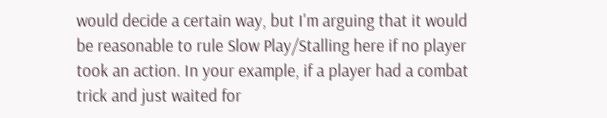would decide a certain way, but I'm arguing that it would be reasonable to rule Slow Play/Stalling here if no player took an action. In your example, if a player had a combat trick and just waited for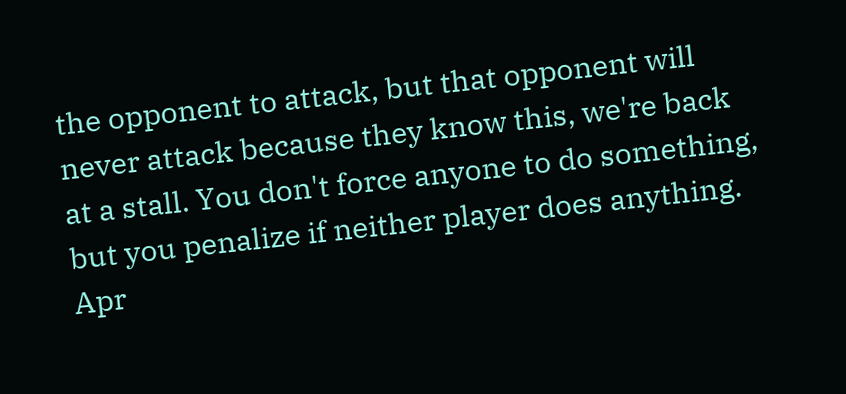the opponent to attack, but that opponent will never attack because they know this, we're back at a stall. You don't force anyone to do something, but you penalize if neither player does anything. Apr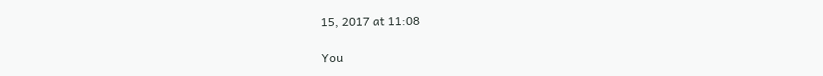15, 2017 at 11:08

You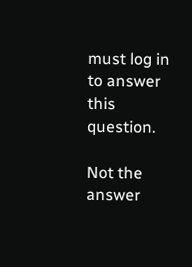must log in to answer this question.

Not the answer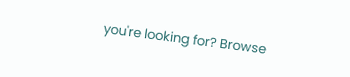you're looking for? Browse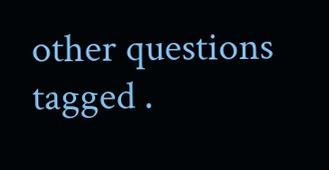other questions tagged .